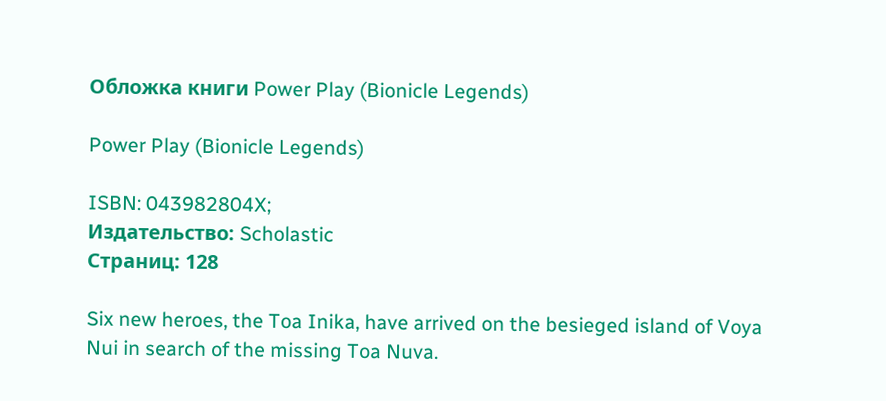Обложка книги Power Play (Bionicle Legends)

Power Play (Bionicle Legends)

ISBN: 043982804X;
Издательство: Scholastic
Страниц: 128

Six new heroes, the Toa Inika, have arrived on the besieged island of Voya Nui in search of the missing Toa Nuva.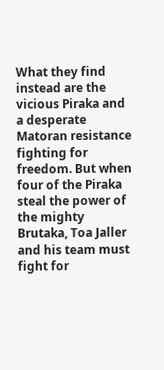What they find instead are the vicious Piraka and a desperate Matoran resistance fighting for freedom. But when four of the Piraka steal the power of the mighty Brutaka, Toa Jaller and his team must fight for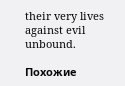their very lives against evil unbound.

Похожие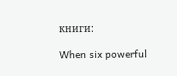книги:

When six powerful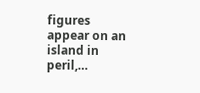figures appear on an island in peril,…